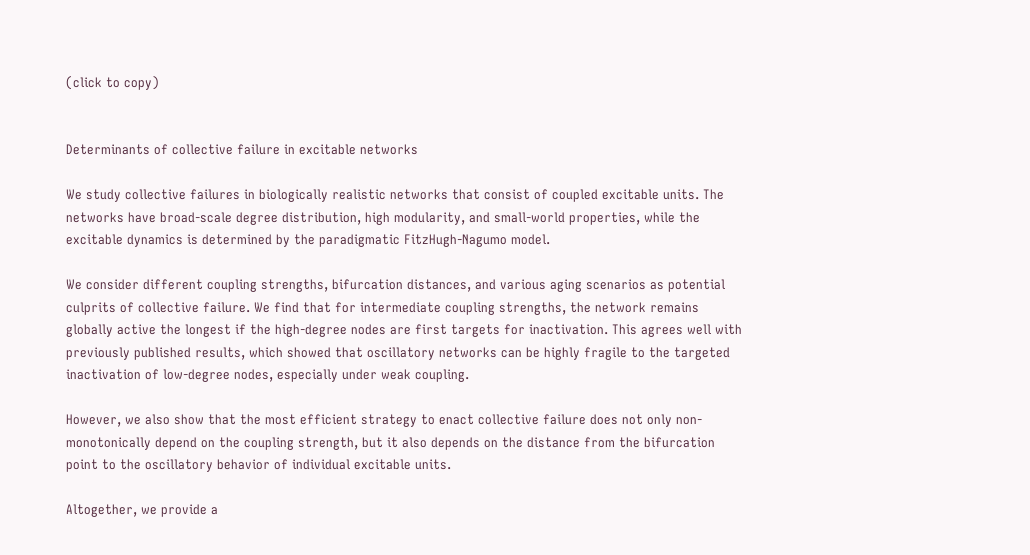(click to copy)


Determinants of collective failure in excitable networks

We study collective failures in biologically realistic networks that consist of coupled excitable units. The networks have broad-scale degree distribution, high modularity, and small-world properties, while the excitable dynamics is determined by the paradigmatic FitzHugh-Nagumo model.

We consider different coupling strengths, bifurcation distances, and various aging scenarios as potential culprits of collective failure. We find that for intermediate coupling strengths, the network remains globally active the longest if the high-degree nodes are first targets for inactivation. This agrees well with previously published results, which showed that oscillatory networks can be highly fragile to the targeted inactivation of low-degree nodes, especially under weak coupling.

However, we also show that the most efficient strategy to enact collective failure does not only non-monotonically depend on the coupling strength, but it also depends on the distance from the bifurcation point to the oscillatory behavior of individual excitable units.

Altogether, we provide a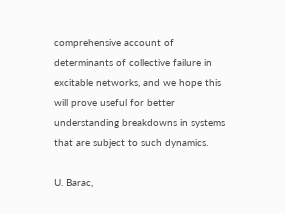comprehensive account of determinants of collective failure in excitable networks, and we hope this will prove useful for better understanding breakdowns in systems that are subject to such dynamics.

U. Barac,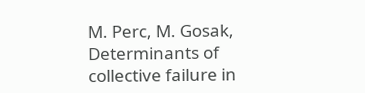M. Perc, M. Gosak, Determinants of collective failure in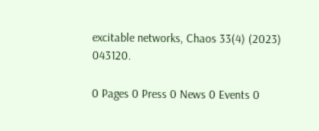excitable networks, Chaos 33(4) (2023) 043120.

0 Pages 0 Press 0 News 0 Events 0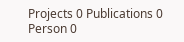Projects 0 Publications 0 Person 0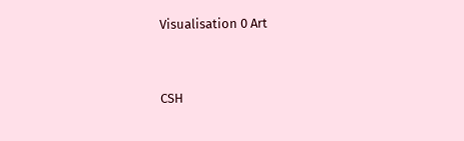Visualisation 0 Art


CSH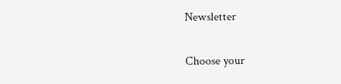Newsletter

Choose your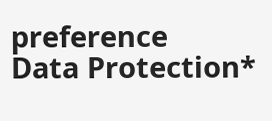preference
Data Protection*